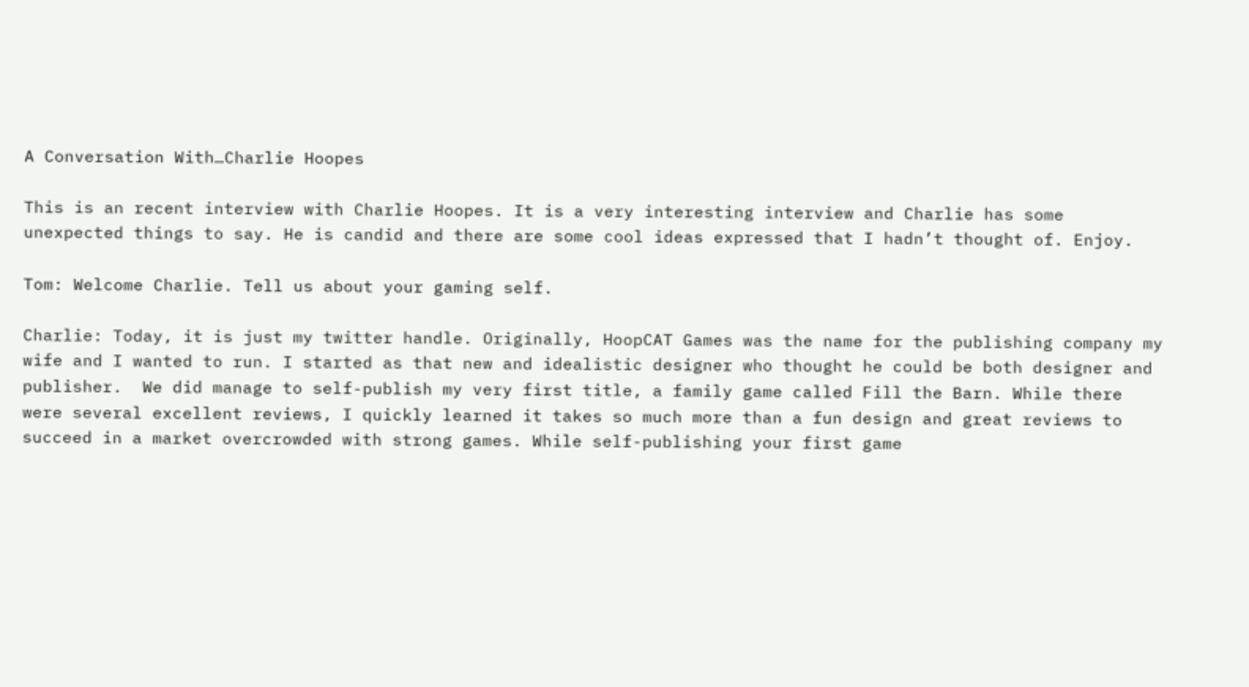A Conversation With…Charlie Hoopes

This is an recent interview with Charlie Hoopes. It is a very interesting interview and Charlie has some unexpected things to say. He is candid and there are some cool ideas expressed that I hadn’t thought of. Enjoy.

Tom: Welcome Charlie. Tell us about your gaming self.

Charlie: Today, it is just my twitter handle. Originally, HoopCAT Games was the name for the publishing company my wife and I wanted to run. I started as that new and idealistic designer who thought he could be both designer and publisher.  We did manage to self-publish my very first title, a family game called Fill the Barn. While there were several excellent reviews, I quickly learned it takes so much more than a fun design and great reviews to succeed in a market overcrowded with strong games. While self-publishing your first game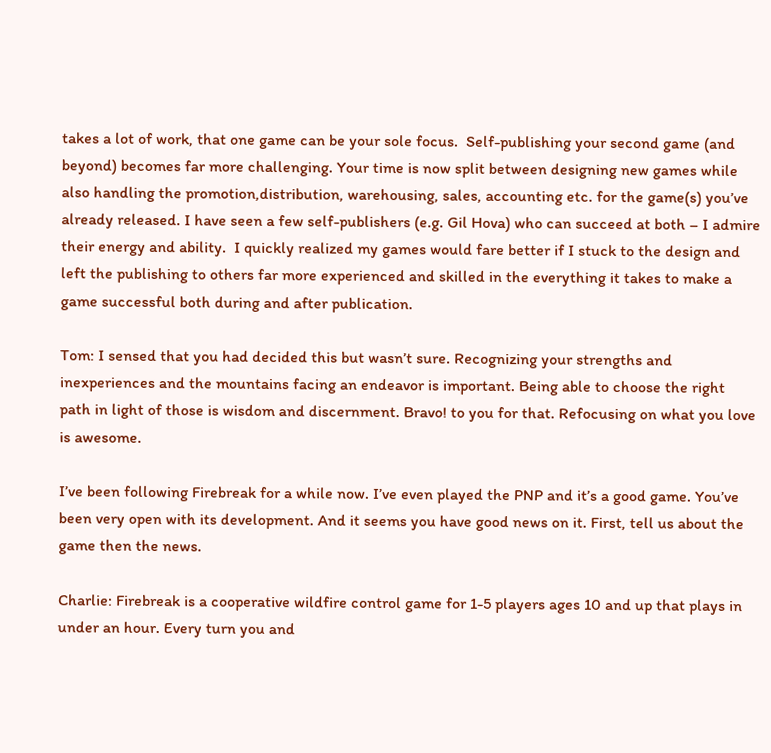takes a lot of work, that one game can be your sole focus.  Self-publishing your second game (and beyond) becomes far more challenging. Your time is now split between designing new games while also handling the promotion,distribution, warehousing, sales, accounting etc. for the game(s) you’ve already released. I have seen a few self-publishers (e.g. Gil Hova) who can succeed at both – I admire their energy and ability.  I quickly realized my games would fare better if I stuck to the design and left the publishing to others far more experienced and skilled in the everything it takes to make a game successful both during and after publication.

Tom: I sensed that you had decided this but wasn’t sure. Recognizing your strengths and inexperiences and the mountains facing an endeavor is important. Being able to choose the right path in light of those is wisdom and discernment. Bravo! to you for that. Refocusing on what you love is awesome.

I’ve been following Firebreak for a while now. I’ve even played the PNP and it’s a good game. You’ve been very open with its development. And it seems you have good news on it. First, tell us about the game then the news.

Charlie: Firebreak is a cooperative wildfire control game for 1-5 players ages 10 and up that plays in under an hour. Every turn you and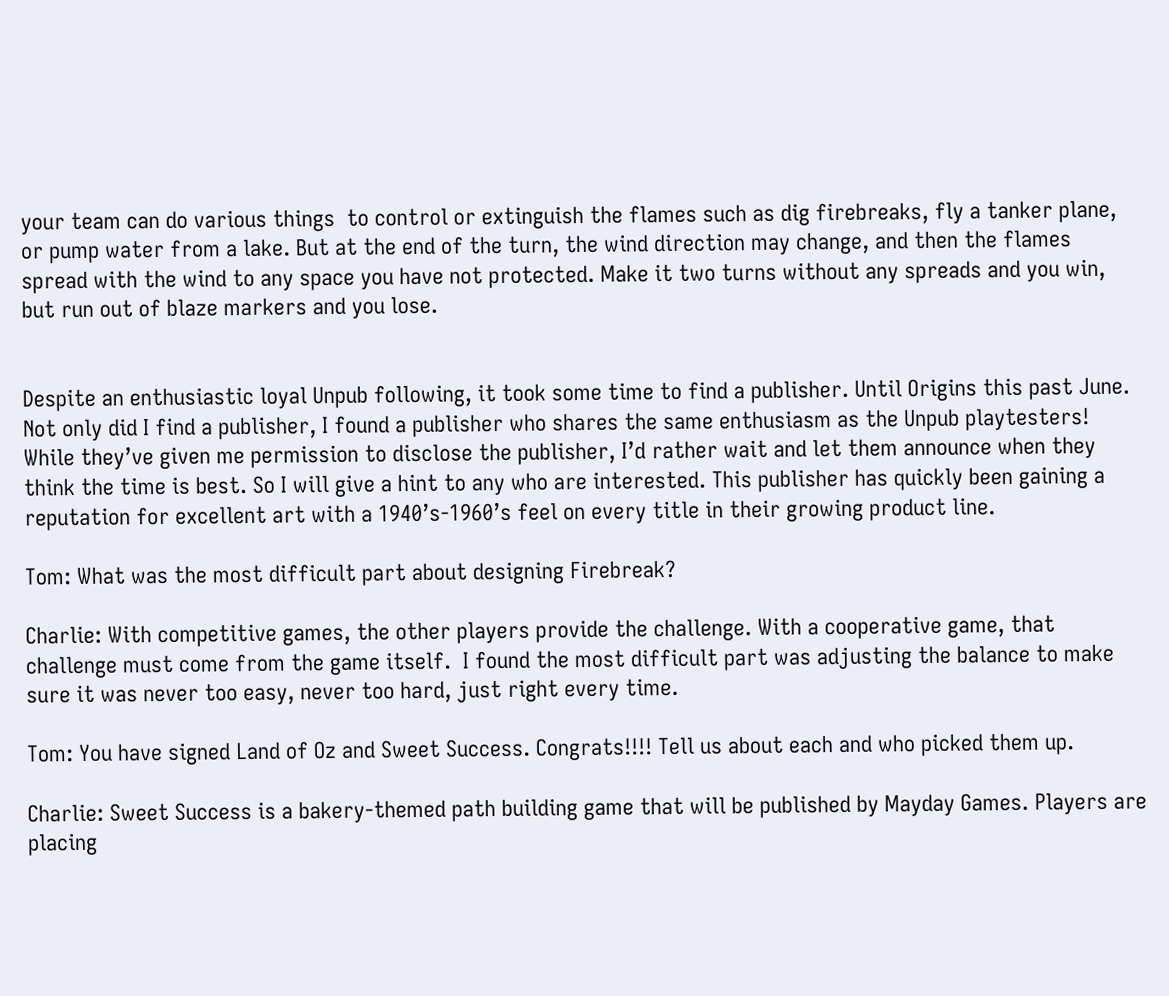your team can do various things  to control or extinguish the flames such as dig firebreaks, fly a tanker plane, or pump water from a lake. But at the end of the turn, the wind direction may change, and then the flames spread with the wind to any space you have not protected. Make it two turns without any spreads and you win, but run out of blaze markers and you lose.


Despite an enthusiastic loyal Unpub following, it took some time to find a publisher. Until Origins this past June. Not only did I find a publisher, I found a publisher who shares the same enthusiasm as the Unpub playtesters!  While they’ve given me permission to disclose the publisher, I’d rather wait and let them announce when they think the time is best. So I will give a hint to any who are interested. This publisher has quickly been gaining a reputation for excellent art with a 1940’s-1960’s feel on every title in their growing product line.

Tom: What was the most difficult part about designing Firebreak?

Charlie: With competitive games, the other players provide the challenge. With a cooperative game, that challenge must come from the game itself.  I found the most difficult part was adjusting the balance to make sure it was never too easy, never too hard, just right every time.

Tom: You have signed Land of Oz and Sweet Success. Congrats!!!! Tell us about each and who picked them up.

Charlie: Sweet Success is a bakery-themed path building game that will be published by Mayday Games. Players are placing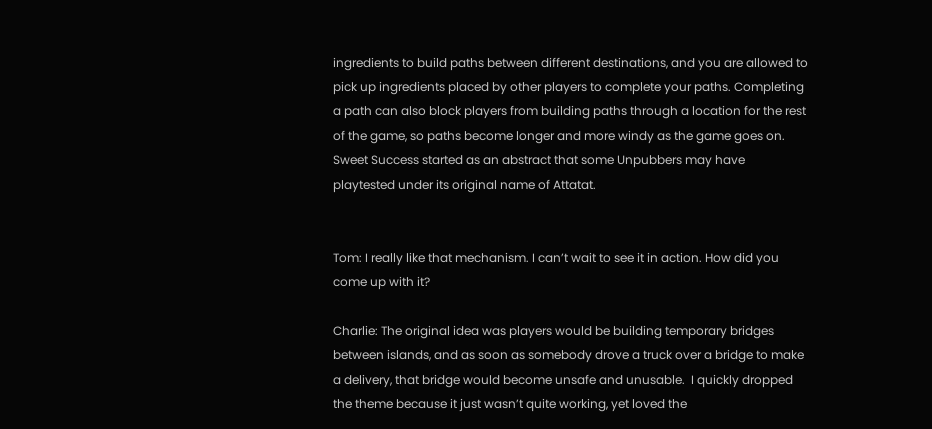ingredients to build paths between different destinations, and you are allowed to pick up ingredients placed by other players to complete your paths. Completing a path can also block players from building paths through a location for the rest of the game, so paths become longer and more windy as the game goes on.  Sweet Success started as an abstract that some Unpubbers may have playtested under its original name of Attatat.


Tom: I really like that mechanism. I can’t wait to see it in action. How did you come up with it?

Charlie: The original idea was players would be building temporary bridges between islands, and as soon as somebody drove a truck over a bridge to make a delivery, that bridge would become unsafe and unusable.  I quickly dropped the theme because it just wasn’t quite working, yet loved the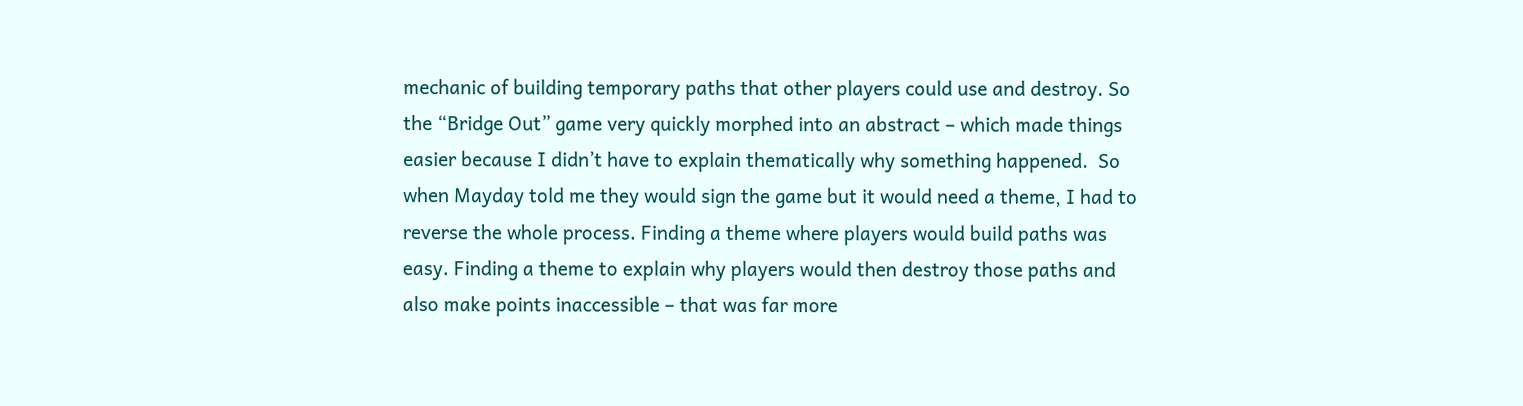mechanic of building temporary paths that other players could use and destroy. So the “Bridge Out” game very quickly morphed into an abstract – which made things easier because I didn’t have to explain thematically why something happened.  So when Mayday told me they would sign the game but it would need a theme, I had to reverse the whole process. Finding a theme where players would build paths was easy. Finding a theme to explain why players would then destroy those paths and also make points inaccessible – that was far more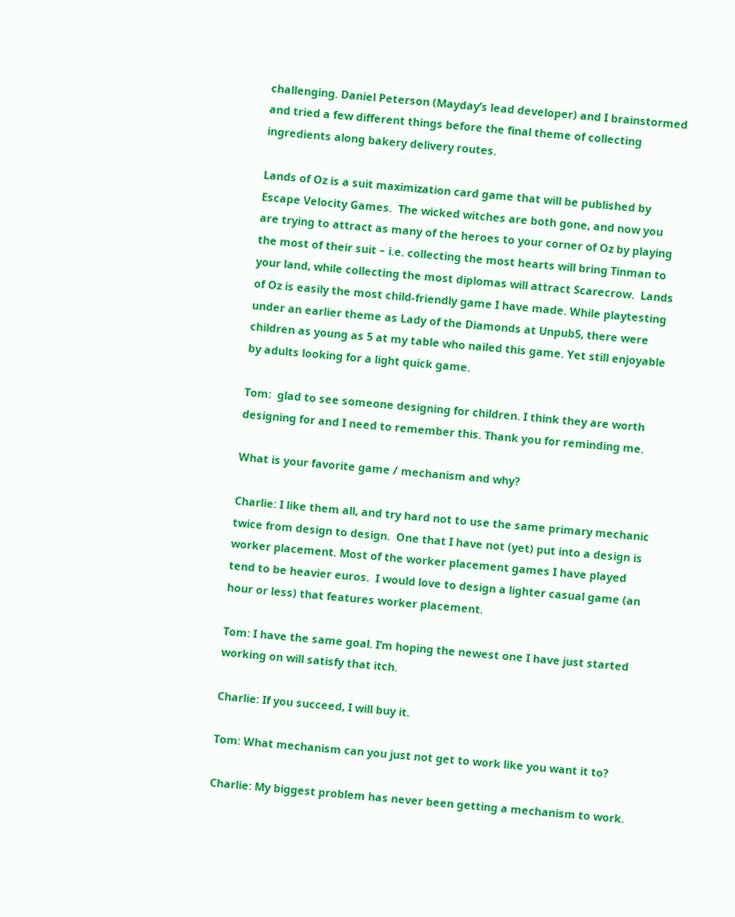challenging. Daniel Peterson (Mayday’s lead developer) and I brainstormed and tried a few different things before the final theme of collecting ingredients along bakery delivery routes.

Lands of Oz is a suit maximization card game that will be published by Escape Velocity Games.  The wicked witches are both gone, and now you are trying to attract as many of the heroes to your corner of Oz by playing the most of their suit – i.e. collecting the most hearts will bring Tinman to your land, while collecting the most diplomas will attract Scarecrow.  Lands of Oz is easily the most child-friendly game I have made. While playtesting under an earlier theme as Lady of the Diamonds at Unpub5, there were children as young as 5 at my table who nailed this game. Yet still enjoyable by adults looking for a light quick game.

Tom:  glad to see someone designing for children. I think they are worth designing for and I need to remember this. Thank you for reminding me.

What is your favorite game / mechanism and why?

Charlie: I like them all, and try hard not to use the same primary mechanic twice from design to design.  One that I have not (yet) put into a design is worker placement. Most of the worker placement games I have played tend to be heavier euros.  I would love to design a lighter casual game (an hour or less) that features worker placement.

Tom: I have the same goal. I’m hoping the newest one I have just started working on will satisfy that itch.

Charlie: If you succeed, I will buy it.

Tom: What mechanism can you just not get to work like you want it to?

Charlie: My biggest problem has never been getting a mechanism to work.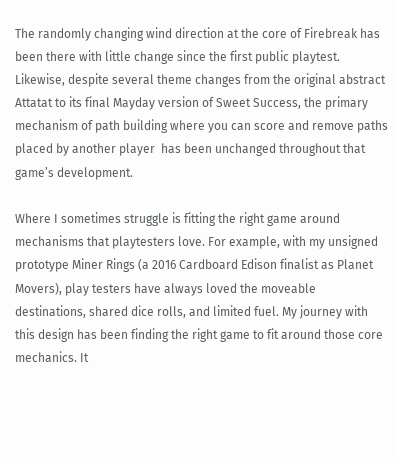The randomly changing wind direction at the core of Firebreak has been there with little change since the first public playtest. Likewise, despite several theme changes from the original abstract Attatat to its final Mayday version of Sweet Success, the primary mechanism of path building where you can score and remove paths placed by another player  has been unchanged throughout that game’s development.

Where I sometimes struggle is fitting the right game around mechanisms that playtesters love. For example, with my unsigned prototype Miner Rings (a 2016 Cardboard Edison finalist as Planet Movers), play testers have always loved the moveable destinations, shared dice rolls, and limited fuel. My journey with this design has been finding the right game to fit around those core mechanics. It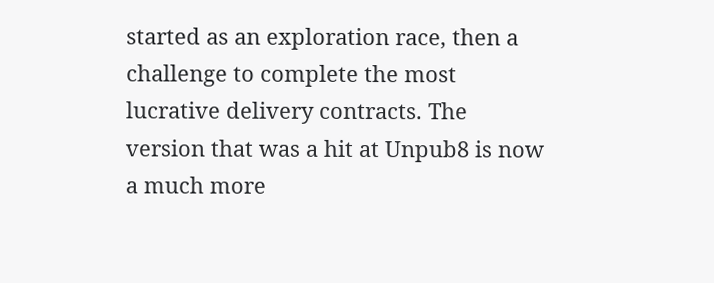started as an exploration race, then a challenge to complete the most lucrative delivery contracts. The version that was a hit at Unpub8 is now a much more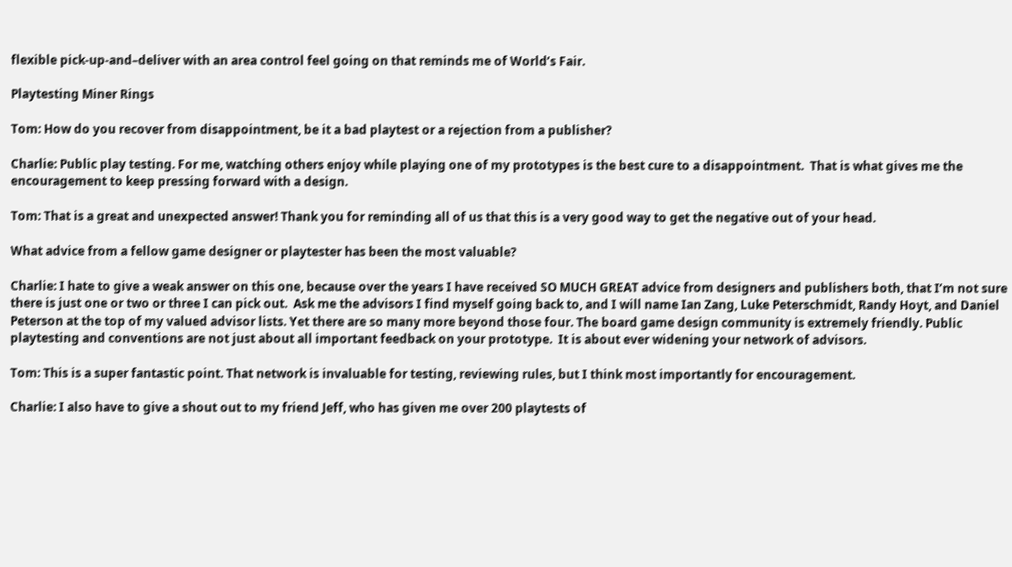flexible pick-up-and–deliver with an area control feel going on that reminds me of World’s Fair.

Playtesting Miner Rings

Tom: How do you recover from disappointment, be it a bad playtest or a rejection from a publisher?

Charlie: Public play testing. For me, watching others enjoy while playing one of my prototypes is the best cure to a disappointment.  That is what gives me the encouragement to keep pressing forward with a design.

Tom: That is a great and unexpected answer! Thank you for reminding all of us that this is a very good way to get the negative out of your head.

What advice from a fellow game designer or playtester has been the most valuable?

Charlie: I hate to give a weak answer on this one, because over the years I have received SO MUCH GREAT advice from designers and publishers both, that I’m not sure there is just one or two or three I can pick out.  Ask me the advisors I find myself going back to, and I will name Ian Zang, Luke Peterschmidt, Randy Hoyt, and Daniel Peterson at the top of my valued advisor lists. Yet there are so many more beyond those four. The board game design community is extremely friendly. Public playtesting and conventions are not just about all important feedback on your prototype.  It is about ever widening your network of advisors.

Tom: This is a super fantastic point. That network is invaluable for testing, reviewing rules, but I think most importantly for encouragement.

Charlie: I also have to give a shout out to my friend Jeff, who has given me over 200 playtests of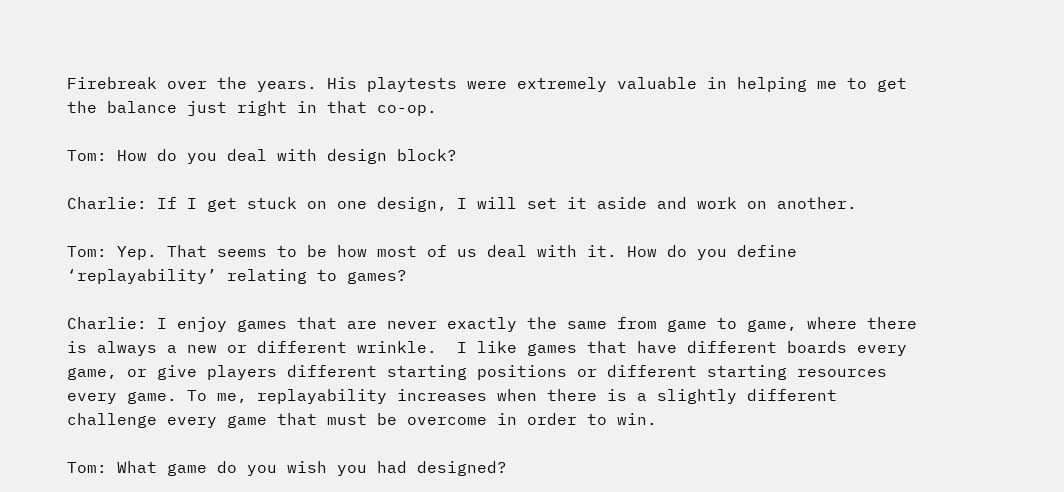Firebreak over the years. His playtests were extremely valuable in helping me to get the balance just right in that co-op.

Tom: How do you deal with design block?

Charlie: If I get stuck on one design, I will set it aside and work on another.

Tom: Yep. That seems to be how most of us deal with it. How do you define ‘replayability’ relating to games?

Charlie: I enjoy games that are never exactly the same from game to game, where there is always a new or different wrinkle.  I like games that have different boards every game, or give players different starting positions or different starting resources every game. To me, replayability increases when there is a slightly different challenge every game that must be overcome in order to win.

Tom: What game do you wish you had designed?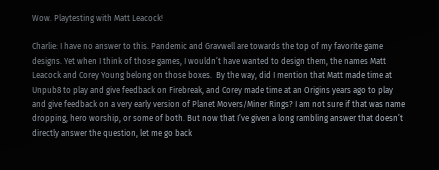Wow. Playtesting with Matt Leacock!

Charlie: I have no answer to this. Pandemic and Gravwell are towards the top of my favorite game designs. Yet when I think of those games, I wouldn’t have wanted to design them, the names Matt Leacock and Corey Young belong on those boxes.  By the way, did I mention that Matt made time at Unpub8 to play and give feedback on Firebreak, and Corey made time at an Origins years ago to play and give feedback on a very early version of Planet Movers/Miner Rings? I am not sure if that was name dropping, hero worship, or some of both. But now that I’ve given a long rambling answer that doesn’t directly answer the question, let me go back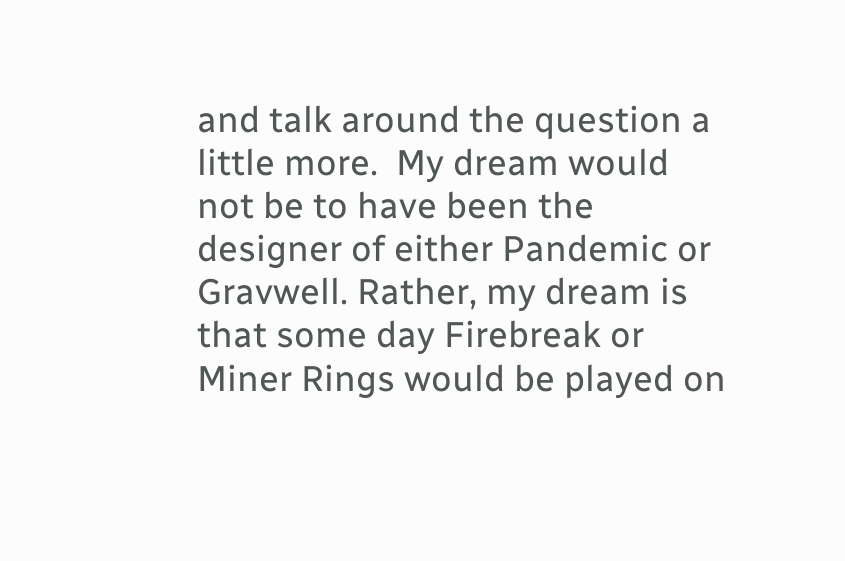and talk around the question a little more.  My dream would not be to have been the designer of either Pandemic or Gravwell. Rather, my dream is that some day Firebreak or Miner Rings would be played on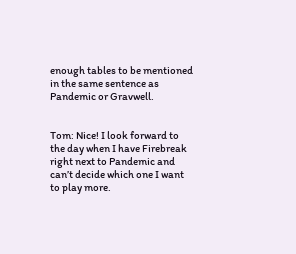enough tables to be mentioned in the same sentence as Pandemic or Gravwell.


Tom: Nice! I look forward to the day when I have Firebreak right next to Pandemic and can’t decide which one I want to play more.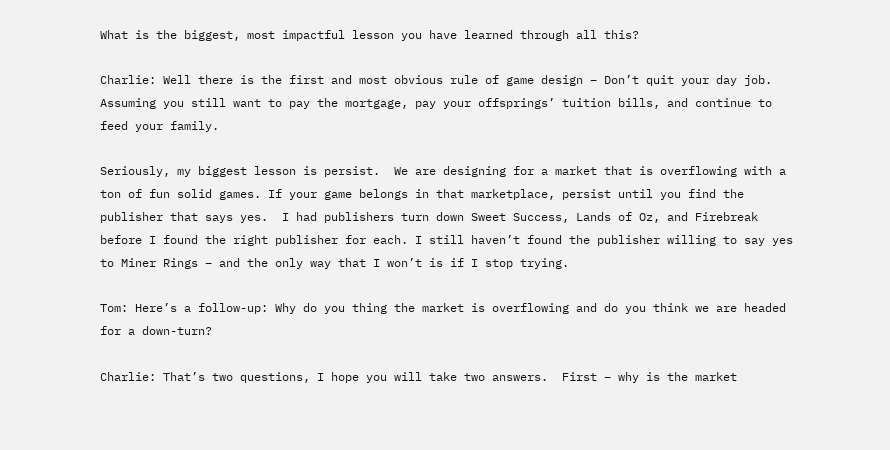What is the biggest, most impactful lesson you have learned through all this?

Charlie: Well there is the first and most obvious rule of game design – Don’t quit your day job. Assuming you still want to pay the mortgage, pay your offsprings’ tuition bills, and continue to feed your family.

Seriously, my biggest lesson is persist.  We are designing for a market that is overflowing with a ton of fun solid games. If your game belongs in that marketplace, persist until you find the publisher that says yes.  I had publishers turn down Sweet Success, Lands of Oz, and Firebreak before I found the right publisher for each. I still haven’t found the publisher willing to say yes to Miner Rings – and the only way that I won’t is if I stop trying.

Tom: Here’s a follow-up: Why do you thing the market is overflowing and do you think we are headed for a down-turn?

Charlie: That’s two questions, I hope you will take two answers.  First – why is the market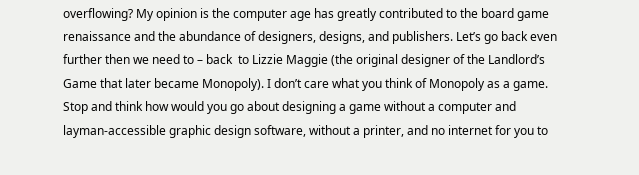overflowing? My opinion is the computer age has greatly contributed to the board game renaissance and the abundance of designers, designs, and publishers. Let’s go back even further then we need to – back  to Lizzie Maggie (the original designer of the Landlord’s Game that later became Monopoly). I don’t care what you think of Monopoly as a game. Stop and think how would you go about designing a game without a computer and layman-accessible graphic design software, without a printer, and no internet for you to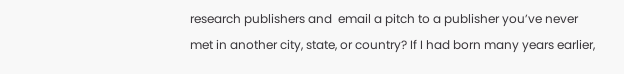research publishers and  email a pitch to a publisher you’ve never met in another city, state, or country? If I had born many years earlier,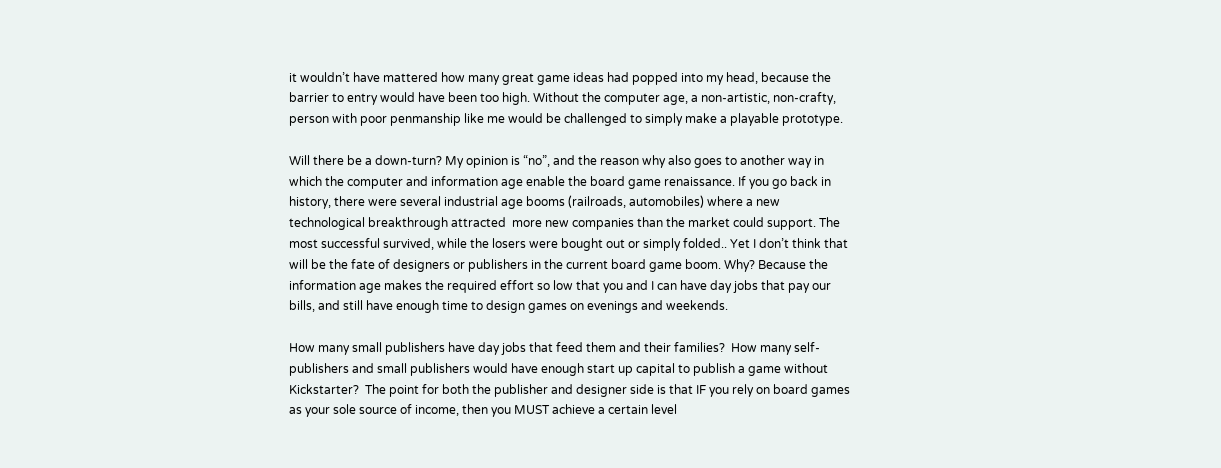it wouldn’t have mattered how many great game ideas had popped into my head, because the barrier to entry would have been too high. Without the computer age, a non-artistic, non-crafty, person with poor penmanship like me would be challenged to simply make a playable prototype.

Will there be a down-turn? My opinion is “no”, and the reason why also goes to another way in which the computer and information age enable the board game renaissance. If you go back in history, there were several industrial age booms (railroads, automobiles) where a new technological breakthrough attracted  more new companies than the market could support. The most successful survived, while the losers were bought out or simply folded.. Yet I don’t think that will be the fate of designers or publishers in the current board game boom. Why? Because the information age makes the required effort so low that you and I can have day jobs that pay our bills, and still have enough time to design games on evenings and weekends.

How many small publishers have day jobs that feed them and their families?  How many self-publishers and small publishers would have enough start up capital to publish a game without Kickstarter?  The point for both the publisher and designer side is that IF you rely on board games as your sole source of income, then you MUST achieve a certain level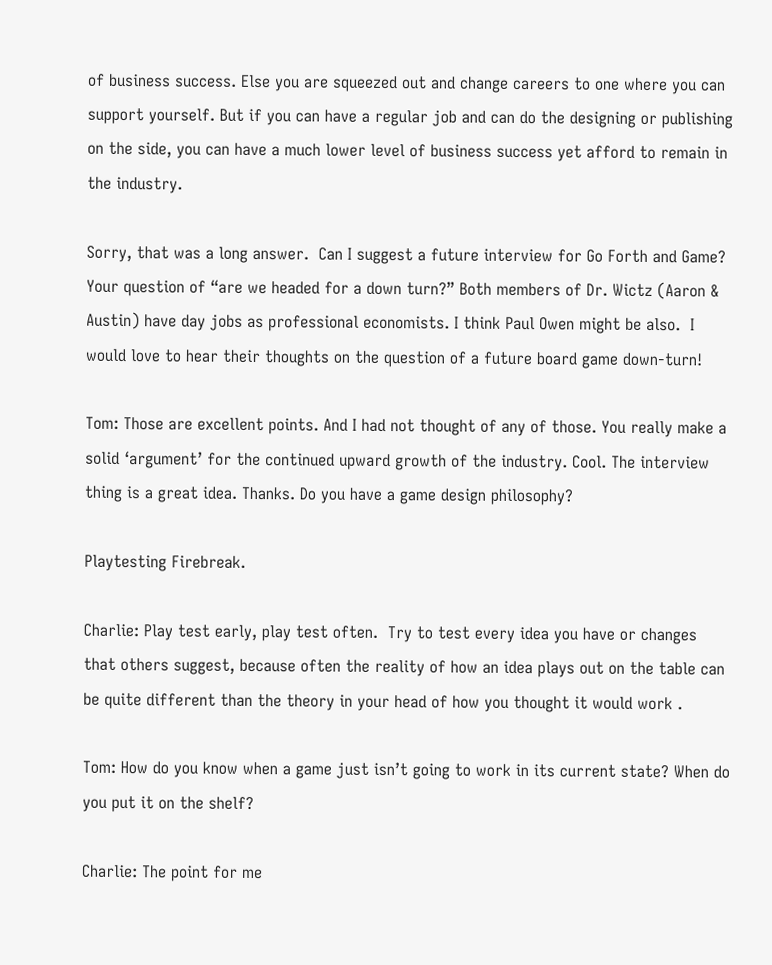of business success. Else you are squeezed out and change careers to one where you can support yourself. But if you can have a regular job and can do the designing or publishing on the side, you can have a much lower level of business success yet afford to remain in the industry.

Sorry, that was a long answer.  Can I suggest a future interview for Go Forth and Game? Your question of “are we headed for a down turn?” Both members of Dr. Wictz (Aaron & Austin) have day jobs as professional economists. I think Paul Owen might be also.  I would love to hear their thoughts on the question of a future board game down-turn!

Tom: Those are excellent points. And I had not thought of any of those. You really make a solid ‘argument’ for the continued upward growth of the industry. Cool. The interview thing is a great idea. Thanks. Do you have a game design philosophy?

Playtesting Firebreak.

Charlie: Play test early, play test often.  Try to test every idea you have or changes that others suggest, because often the reality of how an idea plays out on the table can be quite different than the theory in your head of how you thought it would work .

Tom: How do you know when a game just isn’t going to work in its current state? When do you put it on the shelf?

Charlie: The point for me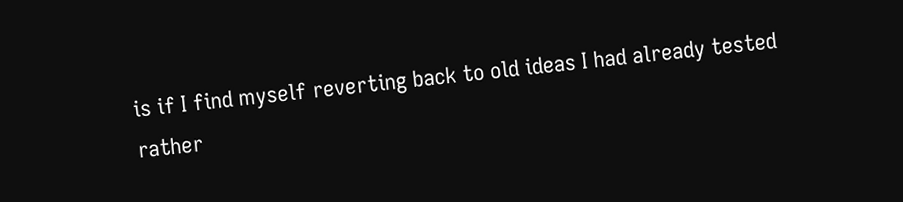is if I find myself reverting back to old ideas I had already tested rather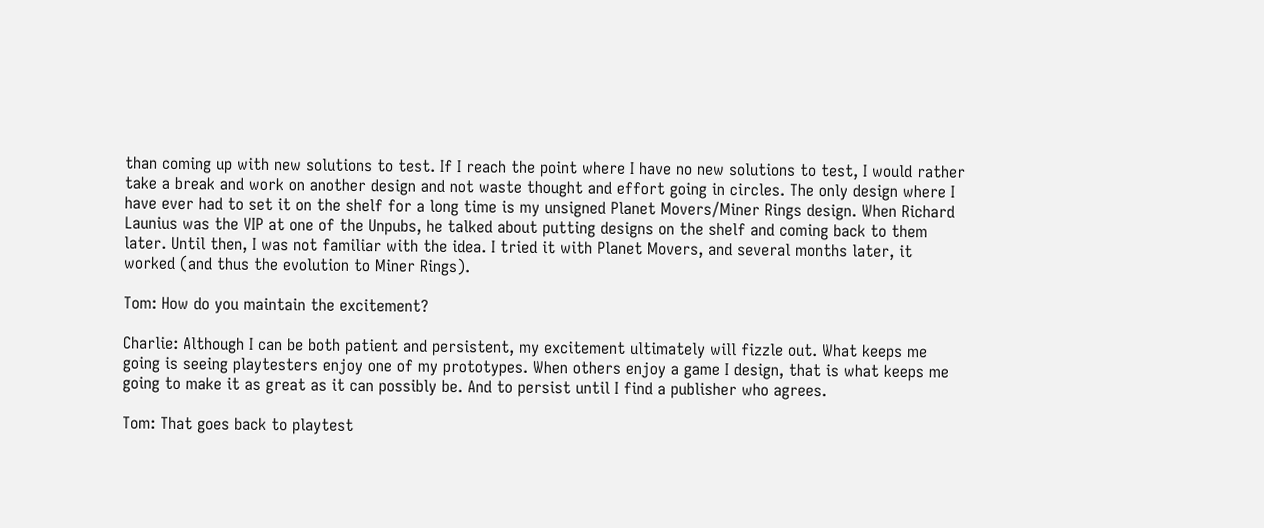than coming up with new solutions to test. If I reach the point where I have no new solutions to test, I would rather take a break and work on another design and not waste thought and effort going in circles. The only design where I have ever had to set it on the shelf for a long time is my unsigned Planet Movers/Miner Rings design. When Richard Launius was the VIP at one of the Unpubs, he talked about putting designs on the shelf and coming back to them later. Until then, I was not familiar with the idea. I tried it with Planet Movers, and several months later, it worked (and thus the evolution to Miner Rings).

Tom: How do you maintain the excitement?

Charlie: Although I can be both patient and persistent, my excitement ultimately will fizzle out. What keeps me going is seeing playtesters enjoy one of my prototypes. When others enjoy a game I design, that is what keeps me going to make it as great as it can possibly be. And to persist until I find a publisher who agrees.

Tom: That goes back to playtest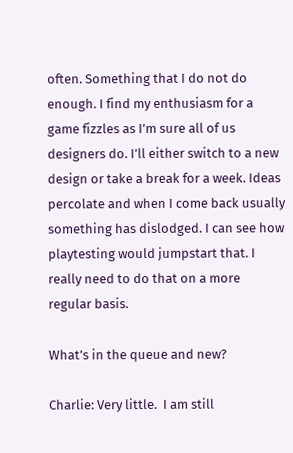often. Something that I do not do enough. I find my enthusiasm for a game fizzles as I’m sure all of us designers do. I’ll either switch to a new design or take a break for a week. Ideas percolate and when I come back usually something has dislodged. I can see how playtesting would jumpstart that. I really need to do that on a more regular basis.

What’s in the queue and new?

Charlie: Very little.  I am still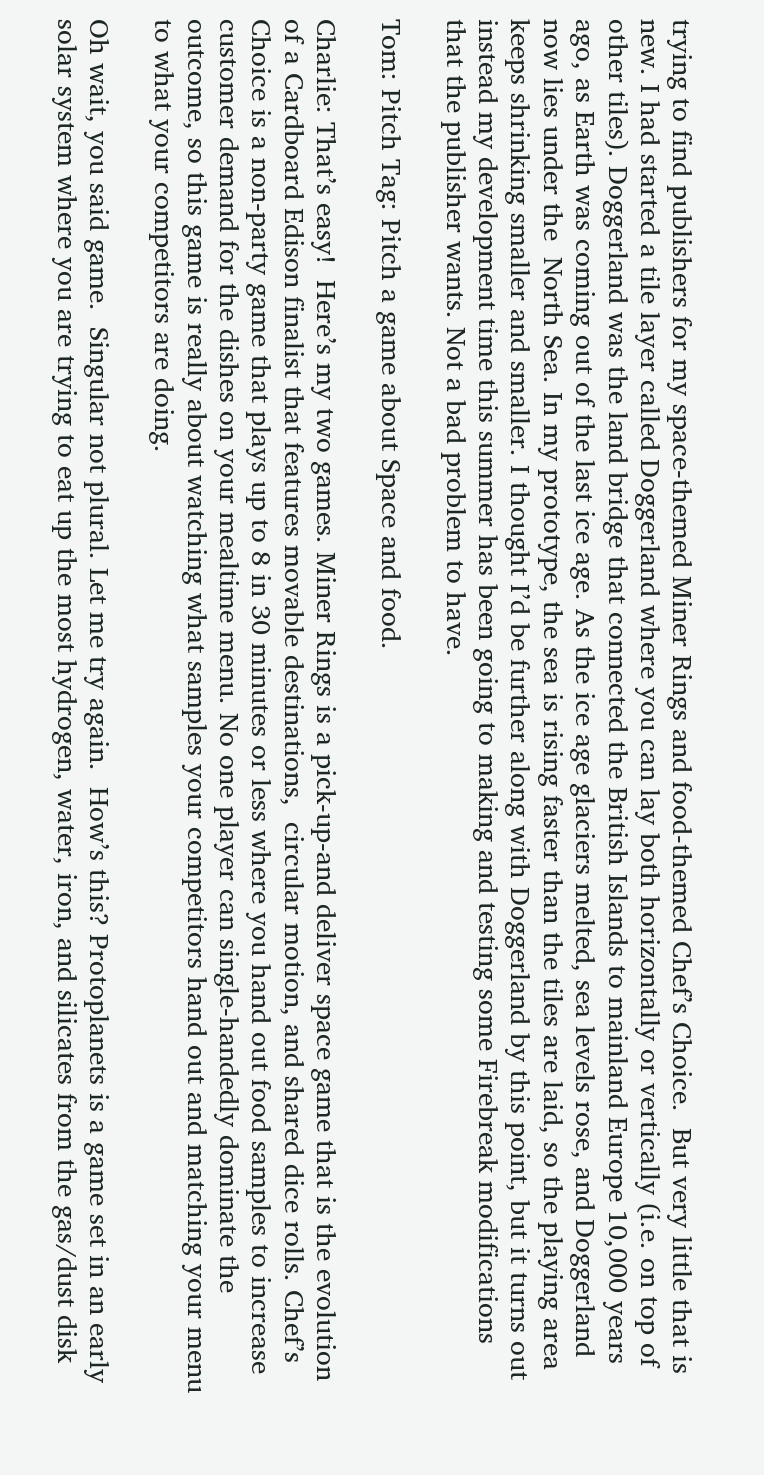trying to find publishers for my space-themed Miner Rings and food-themed Chef’s Choice.  But very little that is new. I had started a tile layer called Doggerland where you can lay both horizontally or vertically (i.e. on top of other tiles). Doggerland was the land bridge that connected the British Islands to mainland Europe 10,000 years ago, as Earth was coming out of the last ice age. As the ice age glaciers melted, sea levels rose, and Doggerland now lies under the  North Sea. In my prototype, the sea is rising faster than the tiles are laid, so the playing area keeps shrinking smaller and smaller. I thought I’d be further along with Doggerland by this point, but it turns out instead my development time this summer has been going to making and testing some Firebreak modifications that the publisher wants. Not a bad problem to have.

Tom: Pitch Tag: Pitch a game about Space and food.

Charlie: That’s easy!  Here’s my two games. Miner Rings is a pick-up-and deliver space game that is the evolution of a Cardboard Edison finalist that features movable destinations,  circular motion, and shared dice rolls. Chef’s Choice is a non-party game that plays up to 8 in 30 minutes or less where you hand out food samples to increase customer demand for the dishes on your mealtime menu. No one player can single-handedly dominate the outcome, so this game is really about watching what samples your competitors hand out and matching your menu to what your competitors are doing.

Oh wait, you said game.  Singular not plural. Let me try again.  How’s this? Protoplanets is a game set in an early solar system where you are trying to eat up the most hydrogen, water, iron, and silicates from the gas/dust disk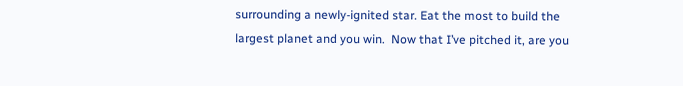surrounding a newly-ignited star. Eat the most to build the largest planet and you win.  Now that I’ve pitched it, are you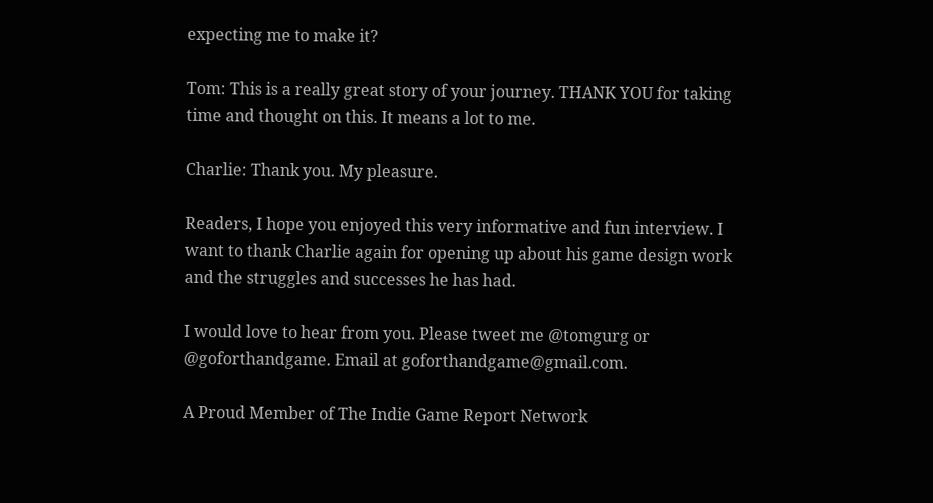expecting me to make it?

Tom: This is a really great story of your journey. THANK YOU for taking time and thought on this. It means a lot to me.

Charlie: Thank you. My pleasure.

Readers, I hope you enjoyed this very informative and fun interview. I want to thank Charlie again for opening up about his game design work and the struggles and successes he has had.

I would love to hear from you. Please tweet me @tomgurg or @goforthandgame. Email at goforthandgame@gmail.com.

A Proud Member of The Indie Game Report Network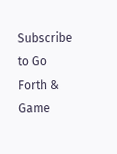Subscribe to Go Forth & Game